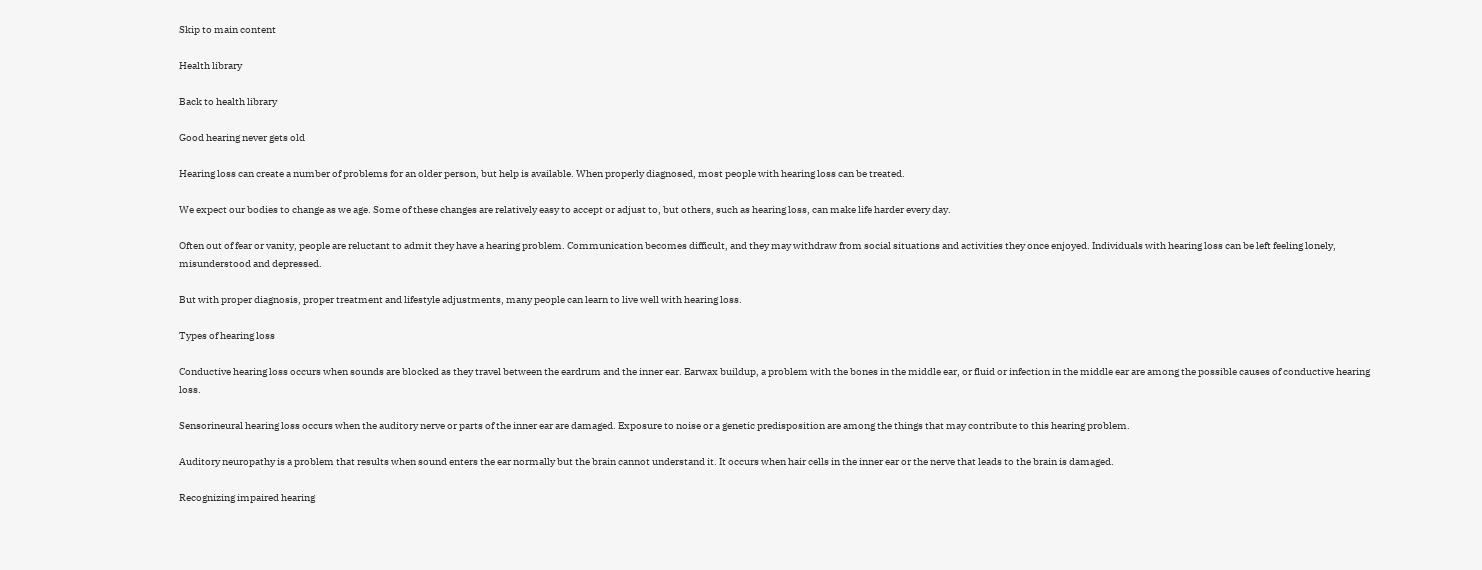Skip to main content

Health library

Back to health library

Good hearing never gets old

Hearing loss can create a number of problems for an older person, but help is available. When properly diagnosed, most people with hearing loss can be treated.

We expect our bodies to change as we age. Some of these changes are relatively easy to accept or adjust to, but others, such as hearing loss, can make life harder every day.

Often out of fear or vanity, people are reluctant to admit they have a hearing problem. Communication becomes difficult, and they may withdraw from social situations and activities they once enjoyed. Individuals with hearing loss can be left feeling lonely, misunderstood and depressed.

But with proper diagnosis, proper treatment and lifestyle adjustments, many people can learn to live well with hearing loss.

Types of hearing loss

Conductive hearing loss occurs when sounds are blocked as they travel between the eardrum and the inner ear. Earwax buildup, a problem with the bones in the middle ear, or fluid or infection in the middle ear are among the possible causes of conductive hearing loss.

Sensorineural hearing loss occurs when the auditory nerve or parts of the inner ear are damaged. Exposure to noise or a genetic predisposition are among the things that may contribute to this hearing problem.

Auditory neuropathy is a problem that results when sound enters the ear normally but the brain cannot understand it. It occurs when hair cells in the inner ear or the nerve that leads to the brain is damaged.

Recognizing impaired hearing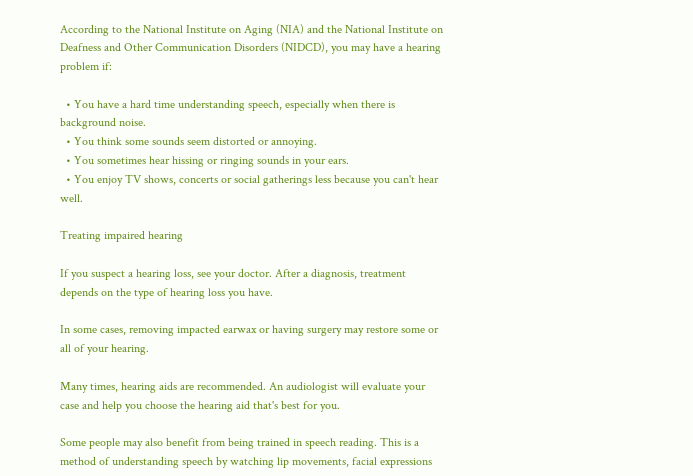According to the National Institute on Aging (NIA) and the National Institute on Deafness and Other Communication Disorders (NIDCD), you may have a hearing problem if:

  • You have a hard time understanding speech, especially when there is background noise.
  • You think some sounds seem distorted or annoying.
  • You sometimes hear hissing or ringing sounds in your ears.
  • You enjoy TV shows, concerts or social gatherings less because you can't hear well.

Treating impaired hearing

If you suspect a hearing loss, see your doctor. After a diagnosis, treatment depends on the type of hearing loss you have.

In some cases, removing impacted earwax or having surgery may restore some or all of your hearing.

Many times, hearing aids are recommended. An audiologist will evaluate your case and help you choose the hearing aid that's best for you.

Some people may also benefit from being trained in speech reading. This is a method of understanding speech by watching lip movements, facial expressions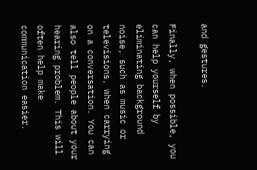and gestures.

Finally, when possible, you can help yourself by eliminating background noise, such as music or televisions, when carrying on a conversation. You can also tell people about your hearing problem. This will often help make communication easier.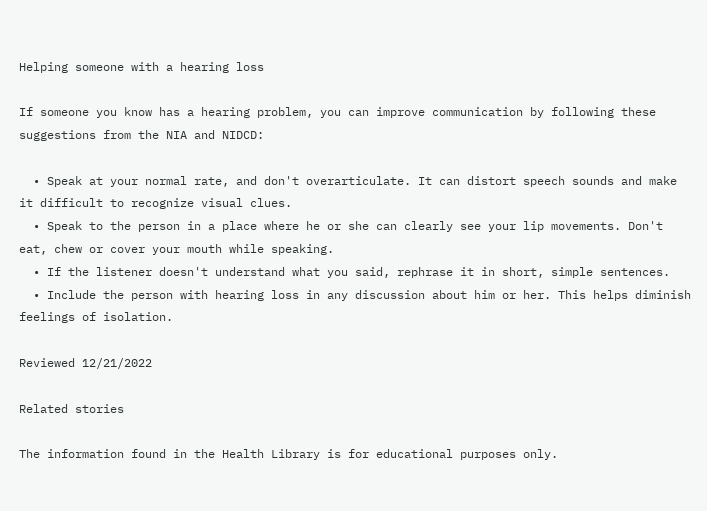Helping someone with a hearing loss

If someone you know has a hearing problem, you can improve communication by following these suggestions from the NIA and NIDCD:

  • Speak at your normal rate, and don't overarticulate. It can distort speech sounds and make it difficult to recognize visual clues.
  • Speak to the person in a place where he or she can clearly see your lip movements. Don't eat, chew or cover your mouth while speaking.
  • If the listener doesn't understand what you said, rephrase it in short, simple sentences.
  • Include the person with hearing loss in any discussion about him or her. This helps diminish feelings of isolation.

Reviewed 12/21/2022

Related stories

The information found in the Health Library is for educational purposes only.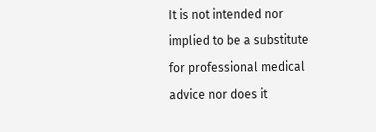It is not intended nor implied to be a substitute for professional medical advice nor does it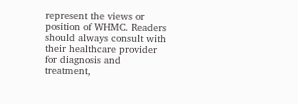represent the views or position of WHMC. Readers should always consult with their healthcare provider for diagnosis and treatment,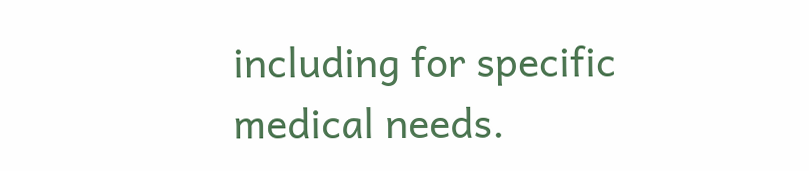including for specific medical needs.